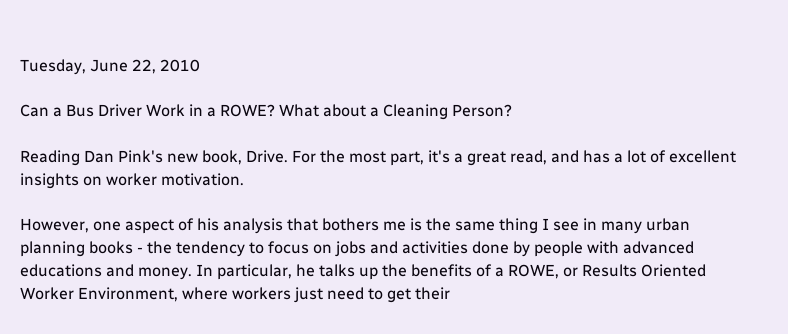Tuesday, June 22, 2010

Can a Bus Driver Work in a ROWE? What about a Cleaning Person?

Reading Dan Pink's new book, Drive. For the most part, it's a great read, and has a lot of excellent insights on worker motivation.

However, one aspect of his analysis that bothers me is the same thing I see in many urban planning books - the tendency to focus on jobs and activities done by people with advanced educations and money. In particular, he talks up the benefits of a ROWE, or Results Oriented Worker Environment, where workers just need to get their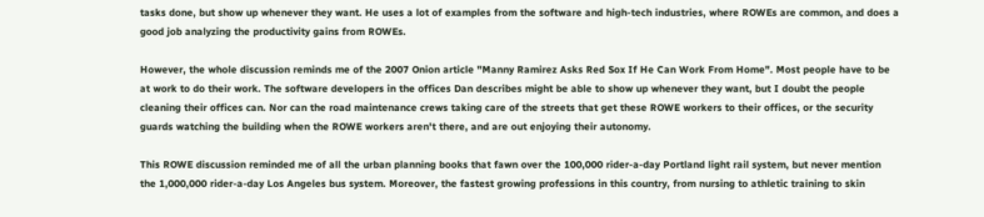tasks done, but show up whenever they want. He uses a lot of examples from the software and high-tech industries, where ROWEs are common, and does a good job analyzing the productivity gains from ROWEs.

However, the whole discussion reminds me of the 2007 Onion article "Manny Ramirez Asks Red Sox If He Can Work From Home". Most people have to be at work to do their work. The software developers in the offices Dan describes might be able to show up whenever they want, but I doubt the people cleaning their offices can. Nor can the road maintenance crews taking care of the streets that get these ROWE workers to their offices, or the security guards watching the building when the ROWE workers aren't there, and are out enjoying their autonomy.

This ROWE discussion reminded me of all the urban planning books that fawn over the 100,000 rider-a-day Portland light rail system, but never mention the 1,000,000 rider-a-day Los Angeles bus system. Moreover, the fastest growing professions in this country, from nursing to athletic training to skin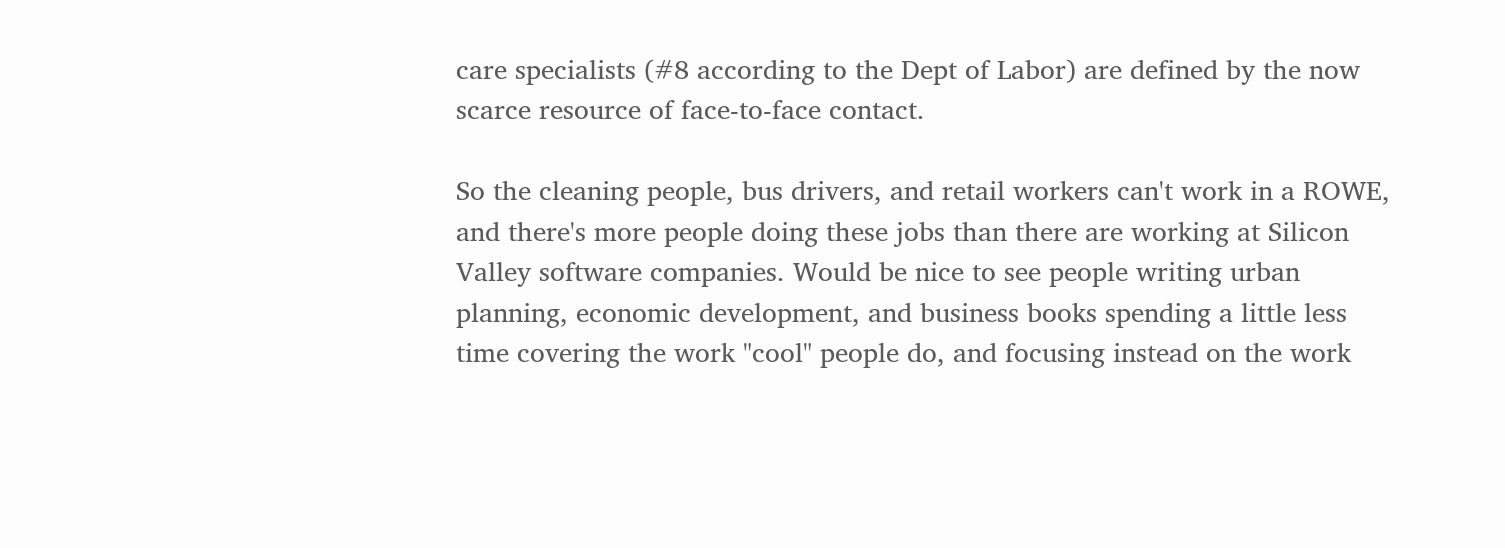care specialists (#8 according to the Dept of Labor) are defined by the now scarce resource of face-to-face contact.

So the cleaning people, bus drivers, and retail workers can't work in a ROWE, and there's more people doing these jobs than there are working at Silicon Valley software companies. Would be nice to see people writing urban planning, economic development, and business books spending a little less time covering the work "cool" people do, and focusing instead on the work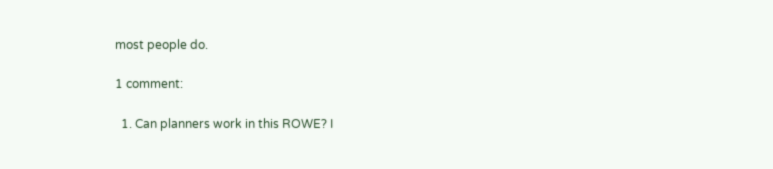most people do.

1 comment:

  1. Can planners work in this ROWE? I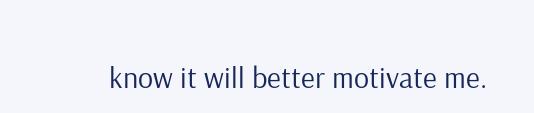know it will better motivate me.